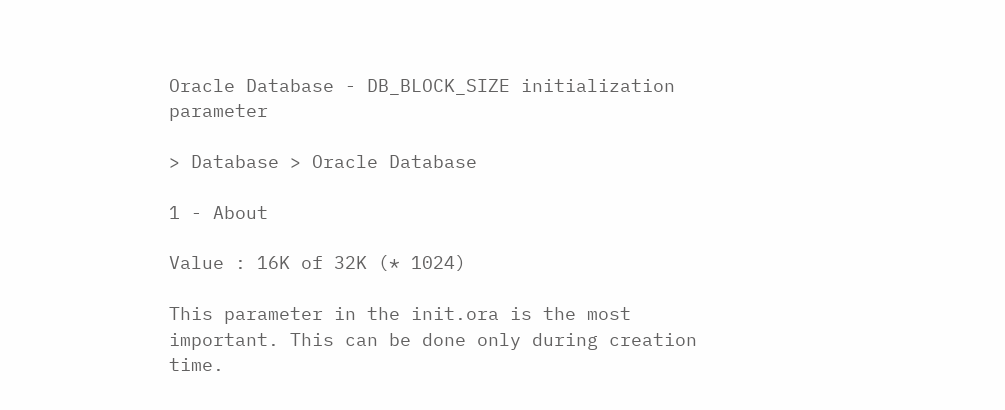Oracle Database - DB_BLOCK_SIZE initialization parameter

> Database > Oracle Database

1 - About

Value : 16K of 32K (* 1024)

This parameter in the init.ora is the most important. This can be done only during creation time.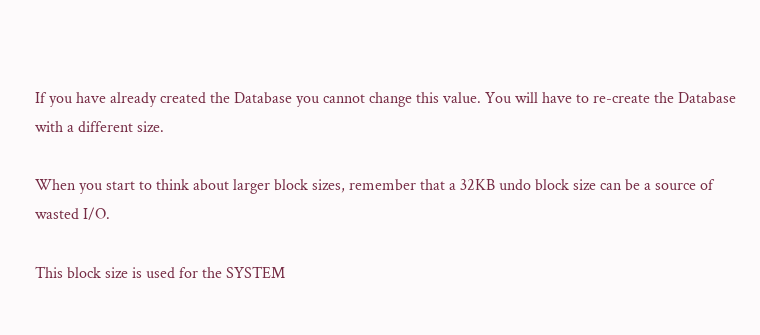If you have already created the Database you cannot change this value. You will have to re-create the Database with a different size.

When you start to think about larger block sizes, remember that a 32KB undo block size can be a source of wasted I/O.

This block size is used for the SYSTEM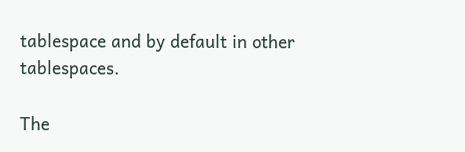tablespace and by default in other tablespaces.

The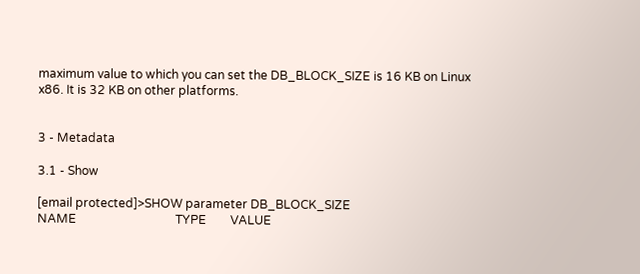maximum value to which you can set the DB_BLOCK_SIZE is 16 KB on Linux x86. It is 32 KB on other platforms.


3 - Metadata

3.1 - Show

[email protected]>SHOW parameter DB_BLOCK_SIZE
NAME                                 TYPE        VALUE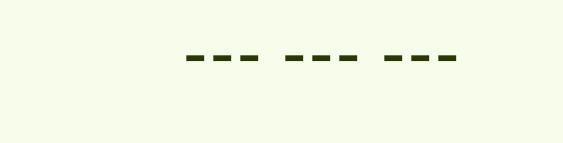--- --- ---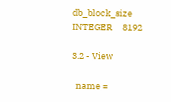db_block_size                        INTEGER     8192

3.2 - View

  name =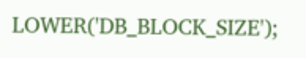LOWER('DB_BLOCK_SIZE');